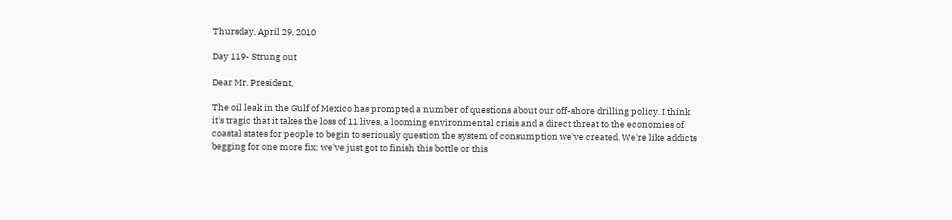Thursday, April 29, 2010

Day 119- Strung out

Dear Mr. President,

The oil leak in the Gulf of Mexico has prompted a number of questions about our off-shore drilling policy. I think it's tragic that it takes the loss of 11 lives, a looming environmental crisis and a direct threat to the economies of coastal states for people to begin to seriously question the system of consumption we've created. We're like addicts begging for one more fix; we've just got to finish this bottle or this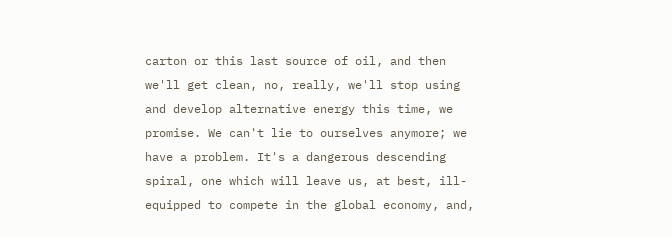carton or this last source of oil, and then we'll get clean, no, really, we'll stop using and develop alternative energy this time, we promise. We can't lie to ourselves anymore; we have a problem. It's a dangerous descending spiral, one which will leave us, at best, ill-equipped to compete in the global economy, and,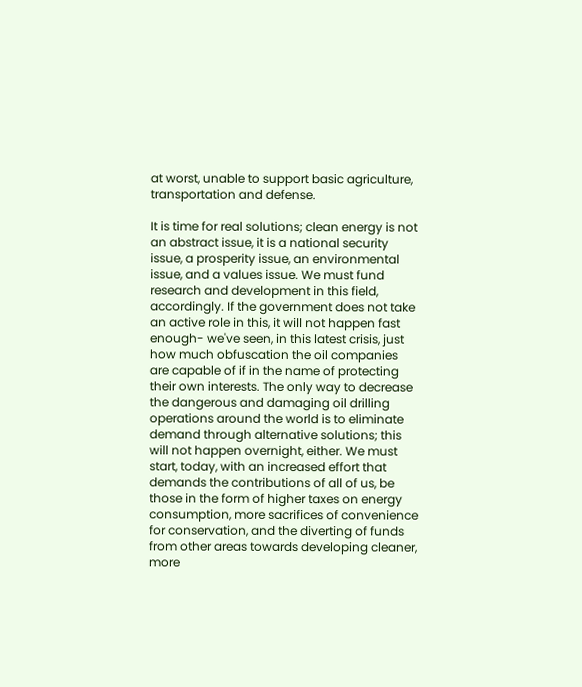at worst, unable to support basic agriculture, transportation and defense.

It is time for real solutions; clean energy is not an abstract issue, it is a national security issue, a prosperity issue, an environmental issue, and a values issue. We must fund research and development in this field, accordingly. If the government does not take an active role in this, it will not happen fast enough- we've seen, in this latest crisis, just how much obfuscation the oil companies are capable of if in the name of protecting their own interests. The only way to decrease the dangerous and damaging oil drilling operations around the world is to eliminate demand through alternative solutions; this will not happen overnight, either. We must start, today, with an increased effort that demands the contributions of all of us, be those in the form of higher taxes on energy consumption, more sacrifices of convenience for conservation, and the diverting of funds from other areas towards developing cleaner, more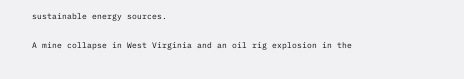sustainable energy sources.

A mine collapse in West Virginia and an oil rig explosion in the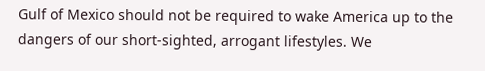Gulf of Mexico should not be required to wake America up to the dangers of our short-sighted, arrogant lifestyles. We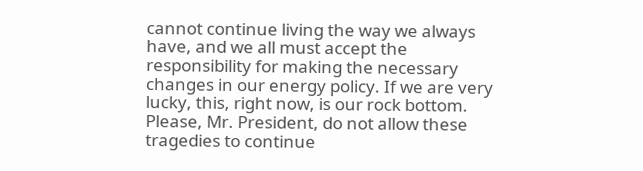cannot continue living the way we always have, and we all must accept the responsibility for making the necessary changes in our energy policy. If we are very lucky, this, right now, is our rock bottom. Please, Mr. President, do not allow these tragedies to continue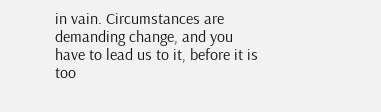in vain. Circumstances are demanding change, and you have to lead us to it, before it is too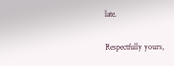late.

Respectfully yours,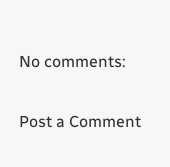No comments:

Post a Comment